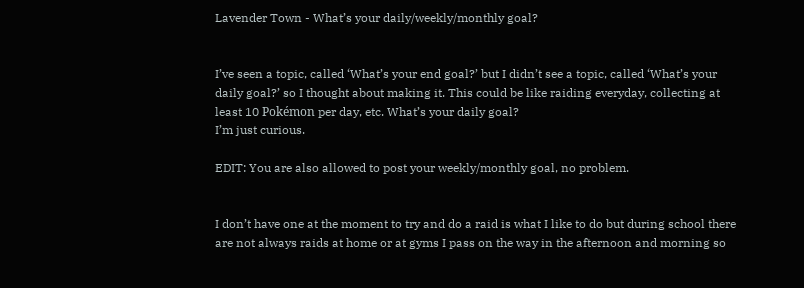Lavender Town - What’s your daily/weekly/monthly goal?


I’ve seen a topic, called ‘What’s your end goal?’ but I didn’t see a topic, called ‘What’s your daily goal?’ so I thought about making it. This could be like raiding everyday, collecting at least 10 Pokémon per day, etc. What’s your daily goal?
I’m just curious.

EDIT: You are also allowed to post your weekly/monthly goal, no problem.


I don’t have one at the moment to try and do a raid is what I like to do but during school there are not always raids at home or at gyms I pass on the way in the afternoon and morning so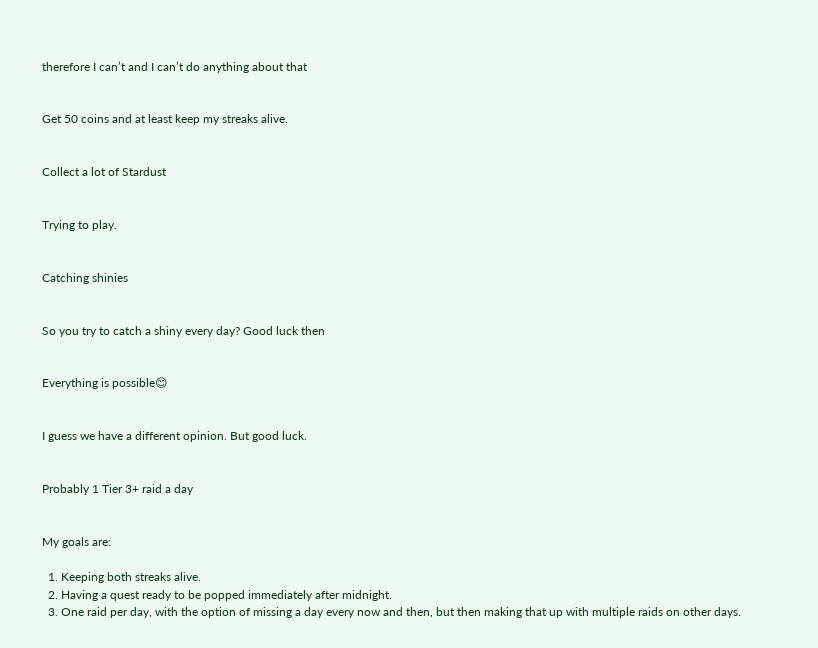therefore I can’t and I can’t do anything about that


Get 50 coins and at least keep my streaks alive.


Collect a lot of Stardust


Trying to play.


Catching shinies


So you try to catch a shiny every day? Good luck then


Everything is possible😊


I guess we have a different opinion. But good luck.


Probably 1 Tier 3+ raid a day


My goals are:

  1. Keeping both streaks alive.
  2. Having a quest ready to be popped immediately after midnight.
  3. One raid per day, with the option of missing a day every now and then, but then making that up with multiple raids on other days.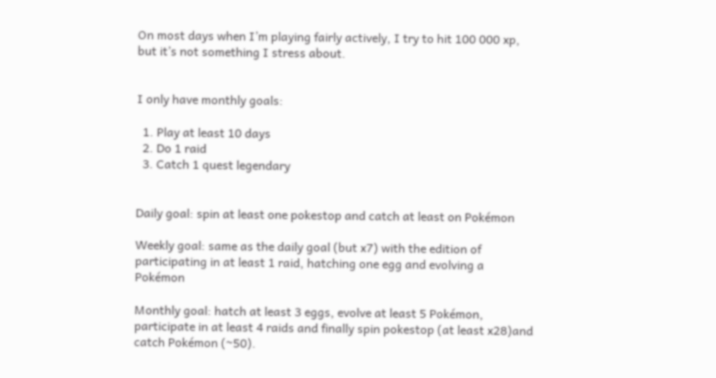On most days when I’m playing fairly actively, I try to hit 100 000 xp, but it’s not something I stress about.


I only have monthly goals:

  1. Play at least 10 days
  2. Do 1 raid
  3. Catch 1 quest legendary


Daily goal: spin at least one pokestop and catch at least on Pokémon

Weekly goal: same as the daily goal (but x7) with the edition of participating in at least 1 raid, hatching one egg and evolving a Pokémon

Monthly goal: hatch at least 3 eggs, evolve at least 5 Pokémon, participate in at least 4 raids and finally spin pokestop (at least x28)and catch Pokémon (~50).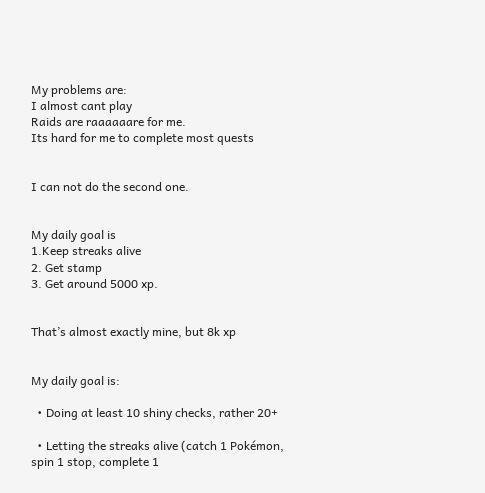My problems are:
I almost cant play
Raids are raaaaaare for me.
Its hard for me to complete most quests


I can not do the second one.


My daily goal is
1.Keep streaks alive
2. Get stamp
3. Get around 5000 xp.


That’s almost exactly mine, but 8k xp


My daily goal is:

  • Doing at least 10 shiny checks, rather 20+

  • Letting the streaks alive (catch 1 Pokémon, spin 1 stop, complete 1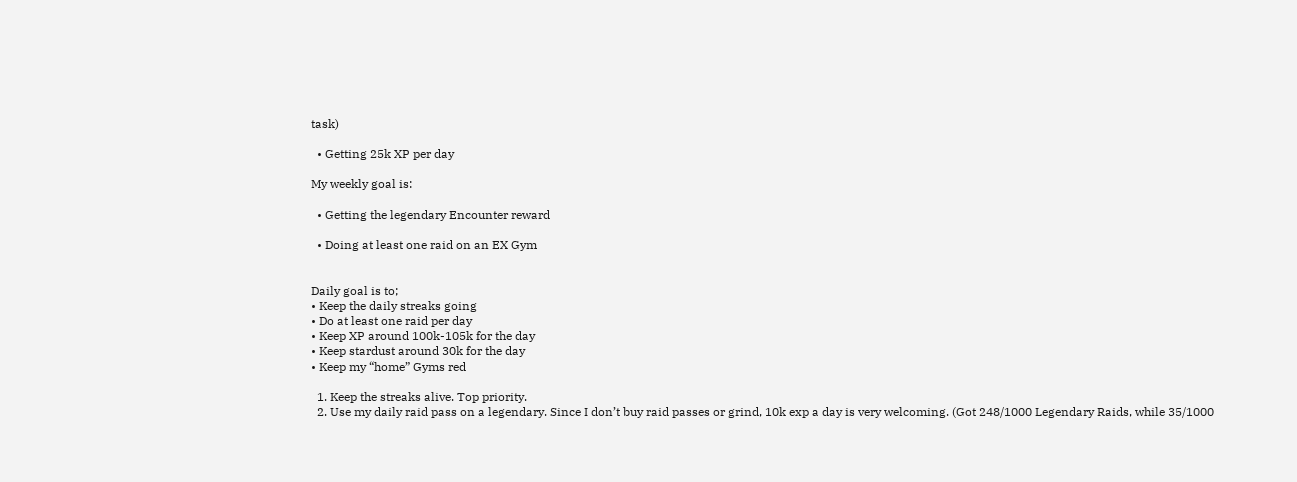task)

  • Getting 25k XP per day

My weekly goal is:

  • Getting the legendary Encounter reward

  • Doing at least one raid on an EX Gym


Daily goal is to;
• Keep the daily streaks going
• Do at least one raid per day
• Keep XP around 100k-105k for the day
• Keep stardust around 30k for the day
• Keep my “home” Gyms red

  1. Keep the streaks alive. Top priority.
  2. Use my daily raid pass on a legendary. Since I don’t buy raid passes or grind, 10k exp a day is very welcoming. (Got 248/1000 Legendary Raids, while 35/1000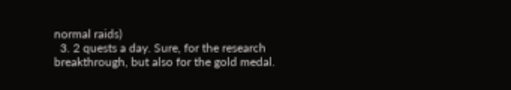normal raids)
  3. 2 quests a day. Sure, for the research breakthrough, but also for the gold medal.